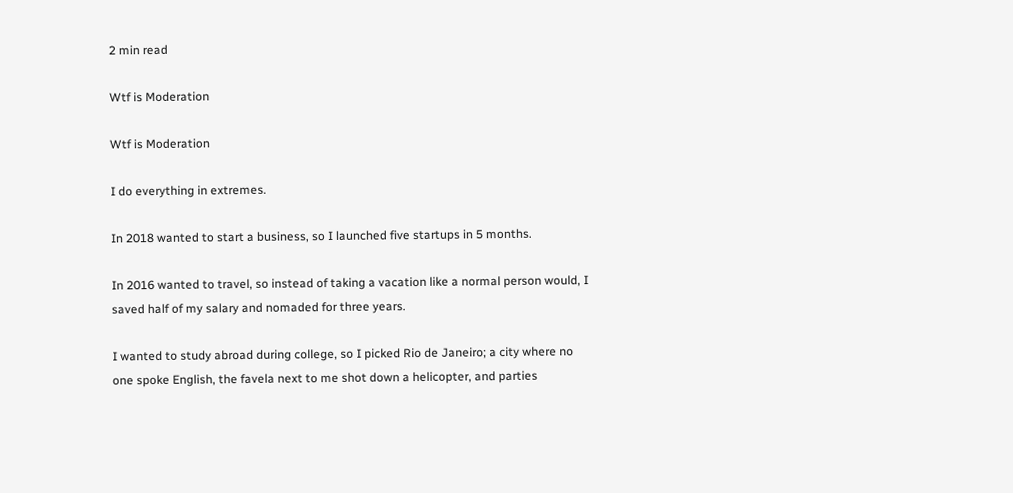2 min read

Wtf is Moderation

Wtf is Moderation

I do everything in extremes.

In 2018 wanted to start a business, so I launched five startups in 5 months.

In 2016 wanted to travel, so instead of taking a vacation like a normal person would, I saved half of my salary and nomaded for three years.

I wanted to study abroad during college, so I picked Rio de Janeiro; a city where no one spoke English, the favela next to me shot down a helicopter, and parties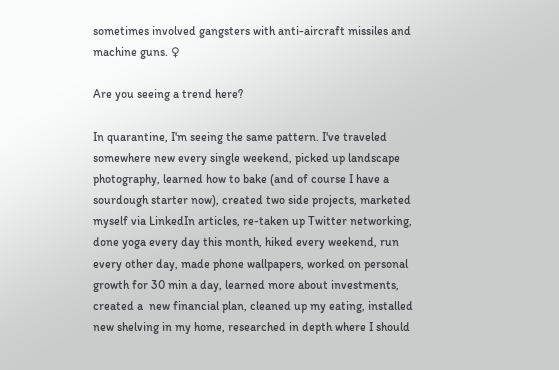sometimes involved gangsters with anti-aircraft missiles and machine guns. ♀

Are you seeing a trend here?

In quarantine, I'm seeing the same pattern. I've traveled somewhere new every single weekend, picked up landscape photography, learned how to bake (and of course I have a sourdough starter now), created two side projects, marketed myself via LinkedIn articles, re-taken up Twitter networking, done yoga every day this month, hiked every weekend, run every other day, made phone wallpapers, worked on personal growth for 30 min a day, learned more about investments, created a  new financial plan, cleaned up my eating, installed new shelving in my home, researched in depth where I should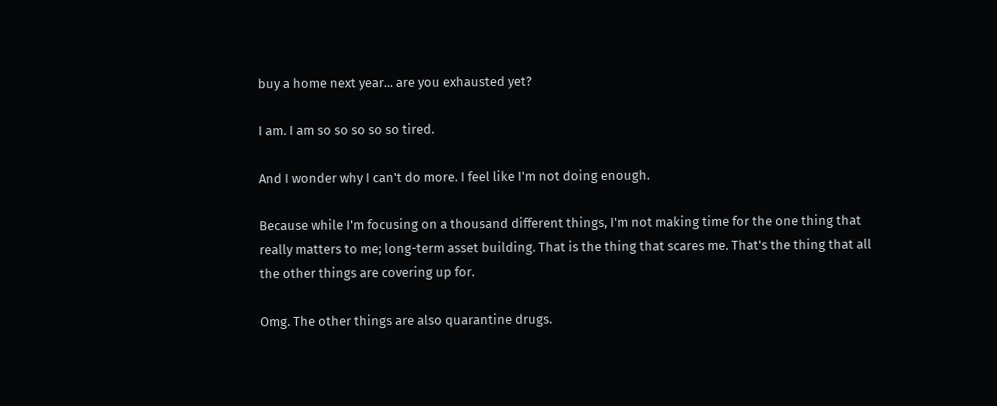buy a home next year... are you exhausted yet?

I am. I am so so so so so tired.

And I wonder why I can't do more. I feel like I'm not doing enough.

Because while I'm focusing on a thousand different things, I'm not making time for the one thing that really matters to me; long-term asset building. That is the thing that scares me. That's the thing that all the other things are covering up for.

Omg. The other things are also quarantine drugs.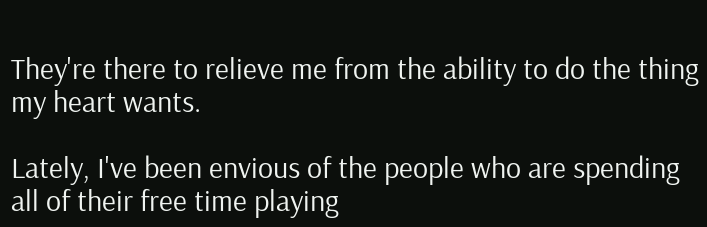They're there to relieve me from the ability to do the thing my heart wants.

Lately, I've been envious of the people who are spending all of their free time playing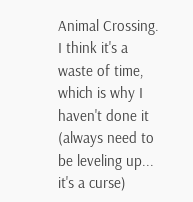Animal Crossing. I think it's a waste of time, which is why I haven't done it (always need to be leveling up... it's a curse)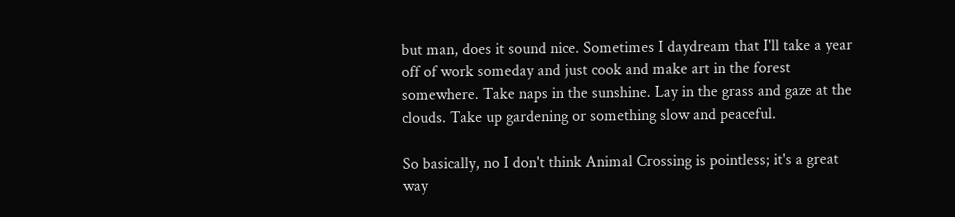but man, does it sound nice. Sometimes I daydream that I'll take a year off of work someday and just cook and make art in the forest somewhere. Take naps in the sunshine. Lay in the grass and gaze at the clouds. Take up gardening or something slow and peaceful.

So basically, no I don't think Animal Crossing is pointless; it's a great way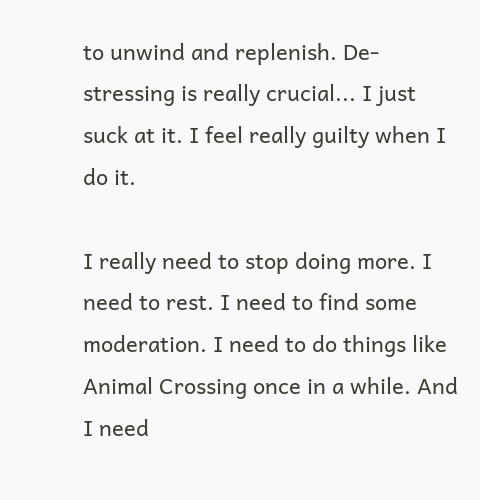to unwind and replenish. De-stressing is really crucial... I just suck at it. I feel really guilty when I do it.

I really need to stop doing more. I need to rest. I need to find some moderation. I need to do things like Animal Crossing once in a while. And I need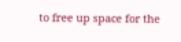to free up space for the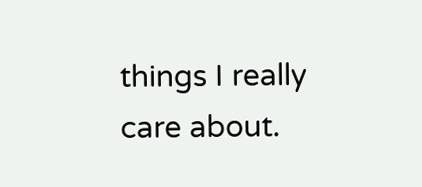things I really care about.